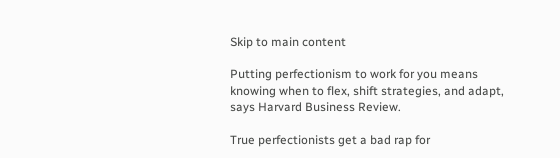Skip to main content

Putting perfectionism to work for you means knowing when to flex, shift strategies, and adapt, says Harvard Business Review.

True perfectionists get a bad rap for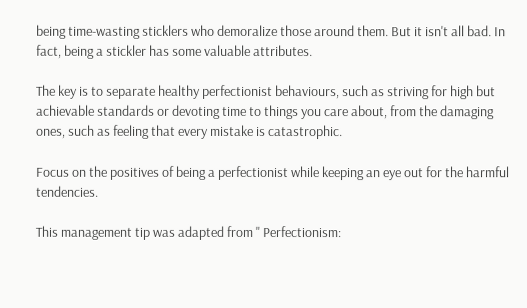being time-wasting sticklers who demoralize those around them. But it isn't all bad. In fact, being a stickler has some valuable attributes.

The key is to separate healthy perfectionist behaviours, such as striving for high but achievable standards or devoting time to things you care about, from the damaging ones, such as feeling that every mistake is catastrophic.

Focus on the positives of being a perfectionist while keeping an eye out for the harmful tendencies.

This management tip was adapted from " Perfectionism: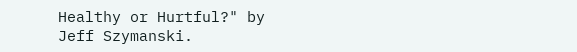Healthy or Hurtful?" by Jeff Szymanski.